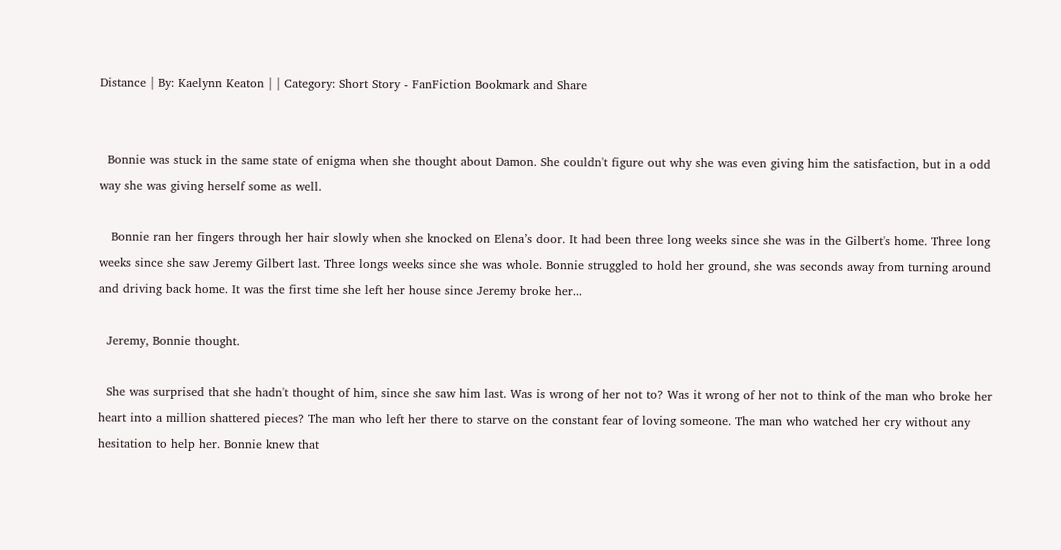Distance | By: Kaelynn Keaton | | Category: Short Story - FanFiction Bookmark and Share


  Bonnie was stuck in the same state of enigma when she thought about Damon. She couldn't figure out why she was even giving him the satisfaction, but in a odd way she was giving herself some as well.

   Bonnie ran her fingers through her hair slowly when she knocked on Elena’s door. It had been three long weeks since she was in the Gilbert's home. Three long weeks since she saw Jeremy Gilbert last. Three longs weeks since she was whole. Bonnie struggled to hold her ground, she was seconds away from turning around and driving back home. It was the first time she left her house since Jeremy broke her...

  Jeremy, Bonnie thought.

  She was surprised that she hadn't thought of him, since she saw him last. Was is wrong of her not to? Was it wrong of her not to think of the man who broke her heart into a million shattered pieces? The man who left her there to starve on the constant fear of loving someone. The man who watched her cry without any hesitation to help her. Bonnie knew that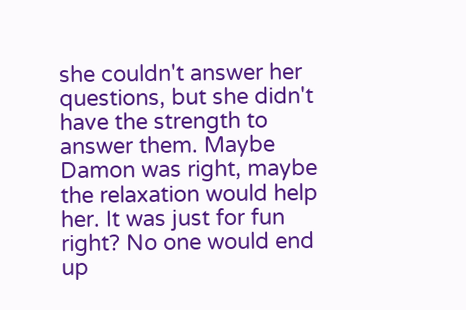she couldn't answer her questions, but she didn't have the strength to answer them. Maybe Damon was right, maybe the relaxation would help her. It was just for fun right? No one would end up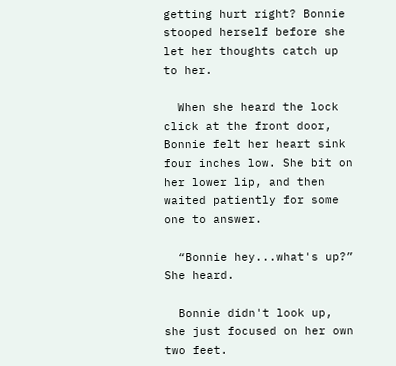getting hurt right? Bonnie stooped herself before she let her thoughts catch up to her.

  When she heard the lock click at the front door, Bonnie felt her heart sink four inches low. She bit on her lower lip, and then waited patiently for some one to answer.

  “Bonnie hey...what's up?” She heard.

  Bonnie didn't look up, she just focused on her own two feet.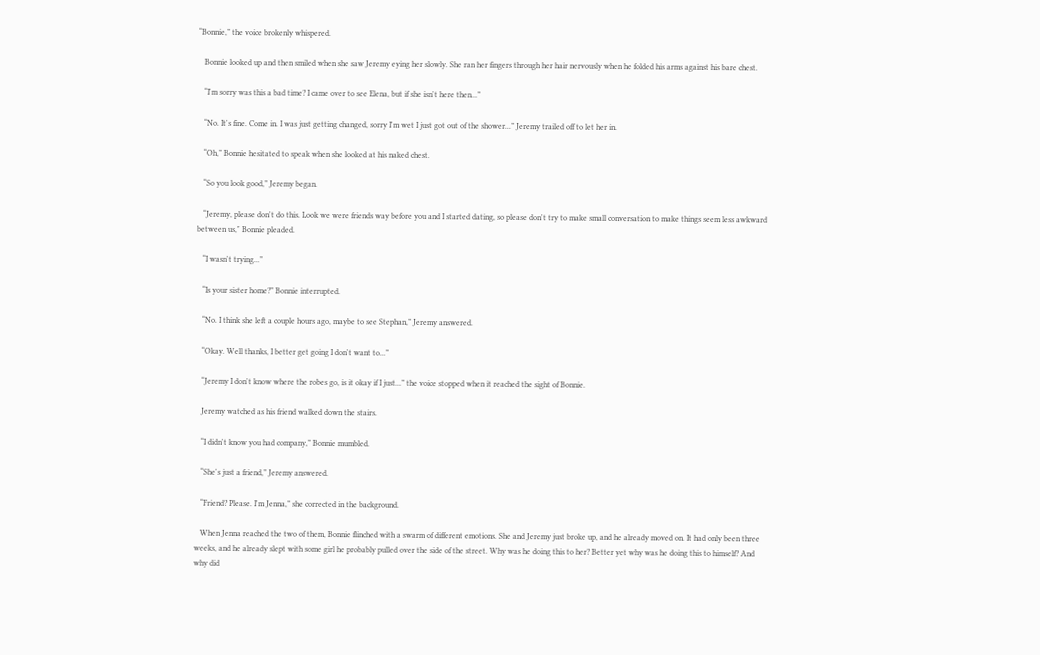“Bonnie,” the voice brokenly whispered.

   Bonnie looked up and then smiled when she saw Jeremy eying her slowly. She ran her fingers through her hair nervously when he folded his arms against his bare chest.

   “I'm sorry was this a bad time? I came over to see Elena, but if she isn't here then...”

   “No. It's fine. Come in. I was just getting changed, sorry I'm wet I just got out of the shower...” Jeremy trailed off to let her in.

   “Oh,” Bonnie hesitated to speak when she looked at his naked chest.

   “So you look good,” Jeremy began.

   “Jeremy, please don't do this. Look we were friends way before you and I started dating, so please don't try to make small conversation to make things seem less awkward between us," Bonnie pleaded.

   “I wasn't trying...”

   “Is your sister home?” Bonnie interrupted.

   “No. I think she left a couple hours ago, maybe to see Stephan,” Jeremy answered.

   “Okay. Well thanks, I better get going I don't want to...”

   “Jeremy I don't know where the robes go, is it okay if I just...” the voice stopped when it reached the sight of Bonnie.

   Jeremy watched as his friend walked down the stairs.

   “I didn't know you had company,” Bonnie mumbled.

   “She's just a friend,” Jeremy answered.

   “Friend? Please. I'm Jenna,” she corrected in the background.

   When Jenna reached the two of them, Bonnie flinched with a swarm of different emotions. She and Jeremy just broke up, and he already moved on. It had only been three weeks, and he already slept with some girl he probably pulled over the side of the street. Why was he doing this to her? Better yet why was he doing this to himself? And why did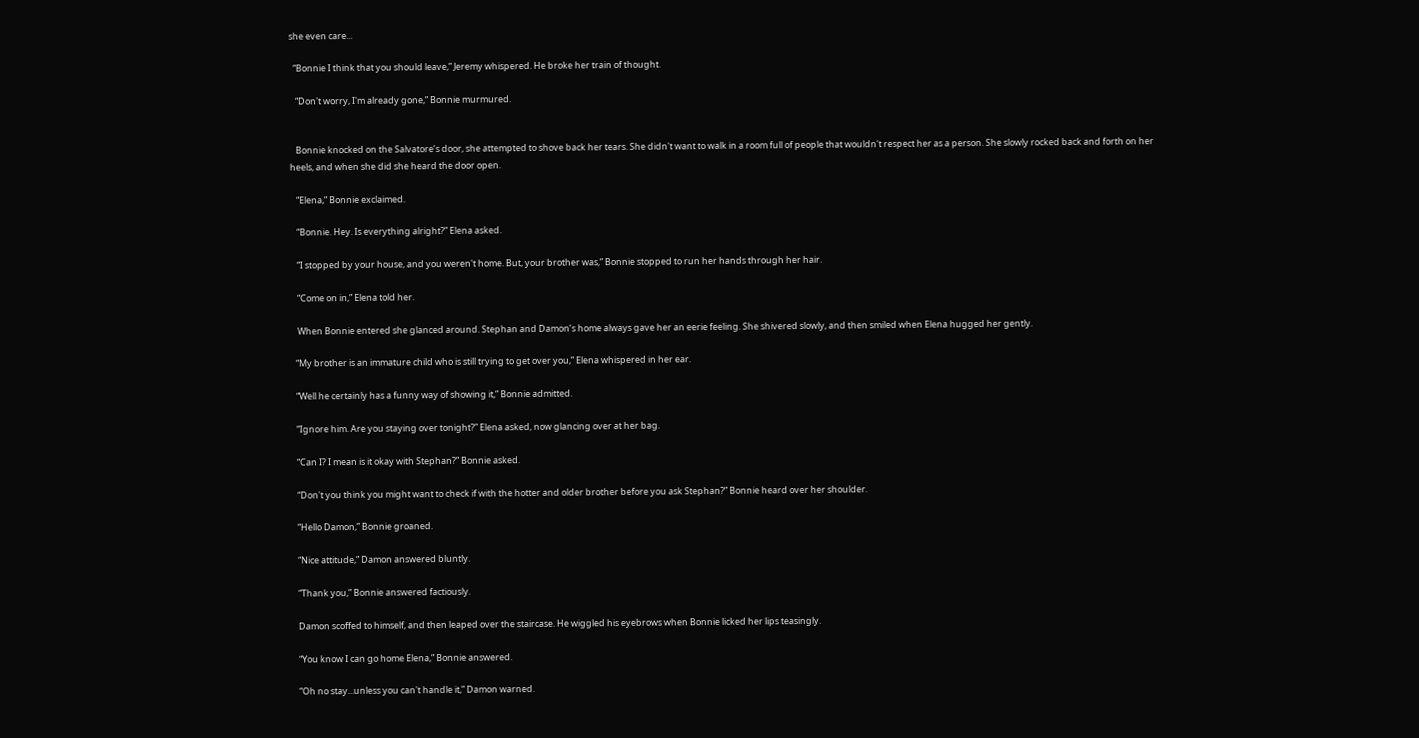she even care...

  “Bonnie I think that you should leave,” Jeremy whispered. He broke her train of thought.

   “Don't worry, I'm already gone,” Bonnie murmured.


   Bonnie knocked on the Salvatore’s door, she attempted to shove back her tears. She didn't want to walk in a room full of people that wouldn't respect her as a person. She slowly rocked back and forth on her heels, and when she did she heard the door open.

   “Elena,” Bonnie exclaimed.

   “Bonnie. Hey. Is everything alright?” Elena asked.

   “I stopped by your house, and you weren't home. But, your brother was,” Bonnie stopped to run her hands through her hair.

   “Come on in,” Elena told her.

   When Bonnie entered she glanced around. Stephan and Damon’s home always gave her an eerie feeling. She shivered slowly, and then smiled when Elena hugged her gently.

  “My brother is an immature child who is still trying to get over you,” Elena whispered in her ear.

  “Well he certainly has a funny way of showing it,” Bonnie admitted.

  “Ignore him. Are you staying over tonight?” Elena asked, now glancing over at her bag.

  “Can I? I mean is it okay with Stephan?” Bonnie asked.

  “Don't you think you might want to check if with the hotter and older brother before you ask Stephan?” Bonnie heard over her shoulder.

  “Hello Damon,” Bonnie groaned.

  “Nice attitude,” Damon answered bluntly.

  “Thank you,” Bonnie answered factiously.

  Damon scoffed to himself, and then leaped over the staircase. He wiggled his eyebrows when Bonnie licked her lips teasingly.

  “You know I can go home Elena,” Bonnie answered.

  “Oh no stay...unless you can't handle it,” Damon warned.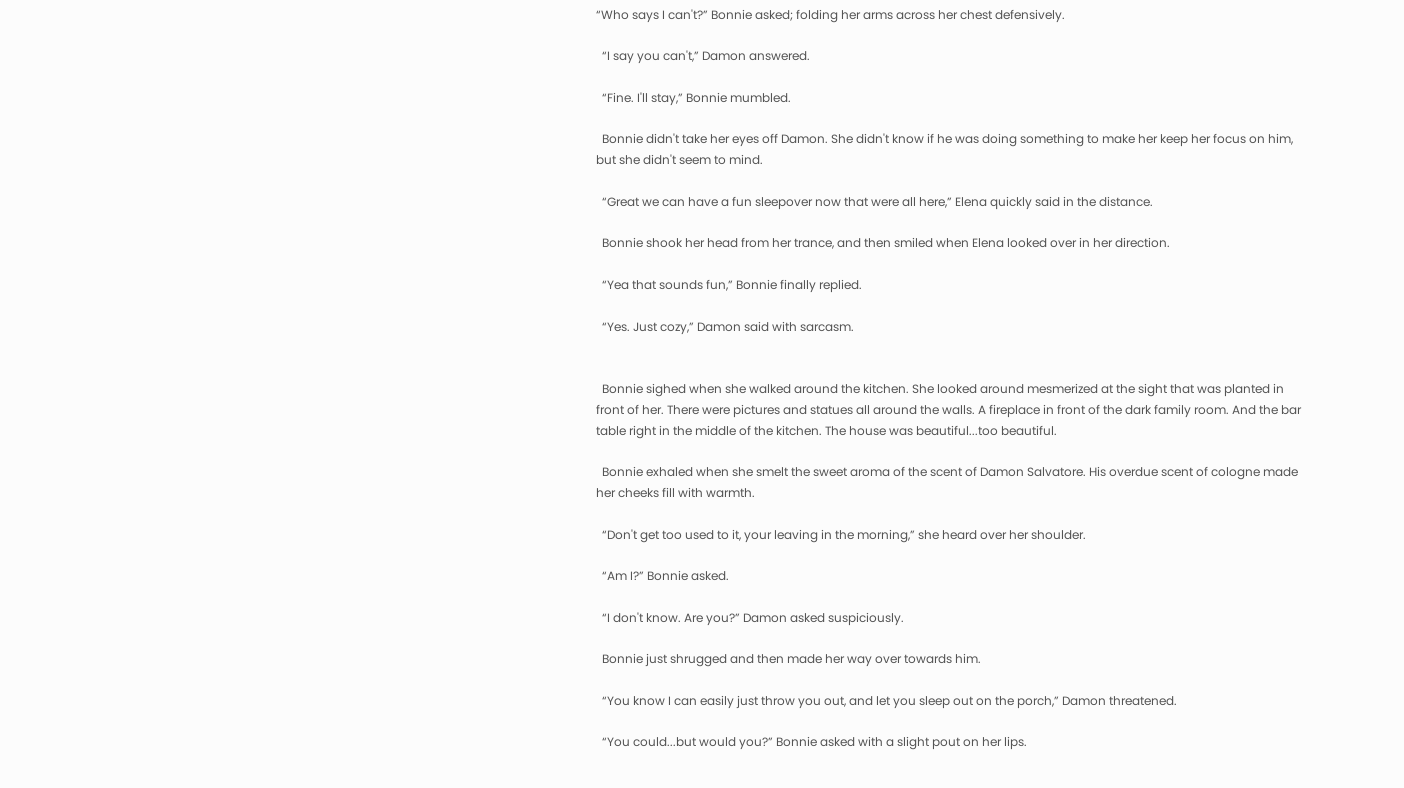“Who says I can't?” Bonnie asked; folding her arms across her chest defensively.

  “I say you can't,” Damon answered.

  “Fine. I'll stay,” Bonnie mumbled.

  Bonnie didn't take her eyes off Damon. She didn't know if he was doing something to make her keep her focus on him, but she didn't seem to mind.

  “Great we can have a fun sleepover now that were all here,” Elena quickly said in the distance.

  Bonnie shook her head from her trance, and then smiled when Elena looked over in her direction.

  “Yea that sounds fun,” Bonnie finally replied.

  “Yes. Just cozy,” Damon said with sarcasm.


  Bonnie sighed when she walked around the kitchen. She looked around mesmerized at the sight that was planted in front of her. There were pictures and statues all around the walls. A fireplace in front of the dark family room. And the bar table right in the middle of the kitchen. The house was beautiful...too beautiful.

  Bonnie exhaled when she smelt the sweet aroma of the scent of Damon Salvatore. His overdue scent of cologne made her cheeks fill with warmth.

  “Don't get too used to it, your leaving in the morning,” she heard over her shoulder.

  “Am I?” Bonnie asked.

  “I don't know. Are you?” Damon asked suspiciously.

  Bonnie just shrugged and then made her way over towards him.

  “You know I can easily just throw you out, and let you sleep out on the porch,” Damon threatened.

  “You could...but would you?” Bonnie asked with a slight pout on her lips.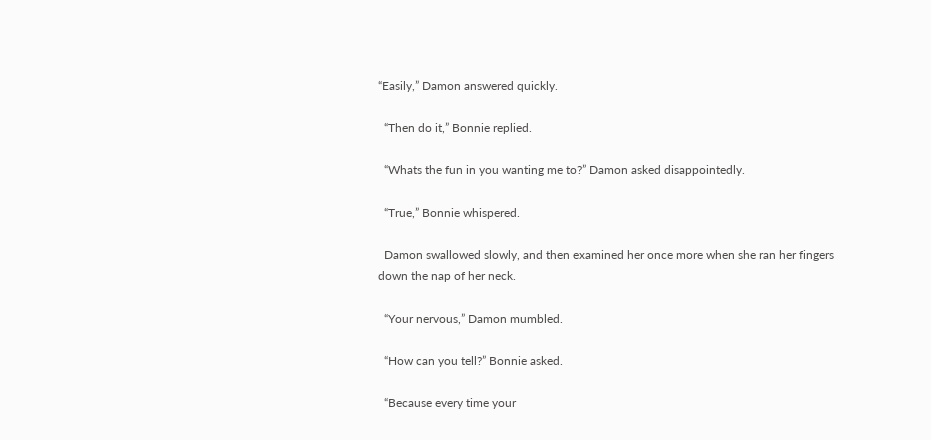“Easily,” Damon answered quickly.

  “Then do it,” Bonnie replied.

  “Whats the fun in you wanting me to?” Damon asked disappointedly.

  “True,” Bonnie whispered.

  Damon swallowed slowly, and then examined her once more when she ran her fingers down the nap of her neck.

  “Your nervous,” Damon mumbled.

  “How can you tell?” Bonnie asked.

  “Because every time your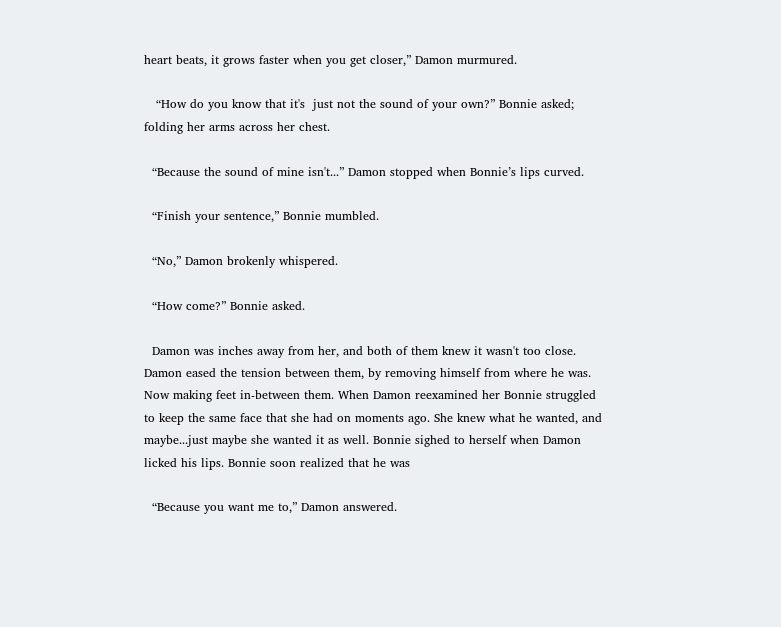heart beats, it grows faster when you get closer,” Damon murmured.

   “How do you know that it's  just not the sound of your own?” Bonnie asked; folding her arms across her chest.

  “Because the sound of mine isn't...” Damon stopped when Bonnie’s lips curved.

  “Finish your sentence,” Bonnie mumbled.

  “No,” Damon brokenly whispered.

  “How come?” Bonnie asked.

  Damon was inches away from her, and both of them knew it wasn't too close. Damon eased the tension between them, by removing himself from where he was. Now making feet in-between them. When Damon reexamined her Bonnie struggled to keep the same face that she had on moments ago. She knew what he wanted, and maybe...just maybe she wanted it as well. Bonnie sighed to herself when Damon licked his lips. Bonnie soon realized that he was

  “Because you want me to,” Damon answered.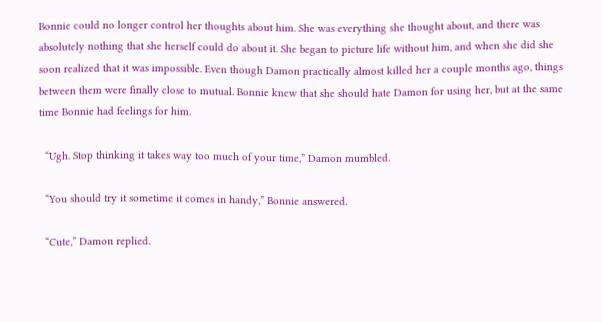Bonnie could no longer control her thoughts about him. She was everything she thought about, and there was absolutely nothing that she herself could do about it. She began to picture life without him, and when she did she soon realized that it was impossible. Even though Damon practically almost killed her a couple months ago, things between them were finally close to mutual. Bonnie knew that she should hate Damon for using her, but at the same time Bonnie had feelings for him.

  “Ugh. Stop thinking it takes way too much of your time,” Damon mumbled.

  “You should try it sometime it comes in handy,” Bonnie answered.

  “Cute,” Damon replied.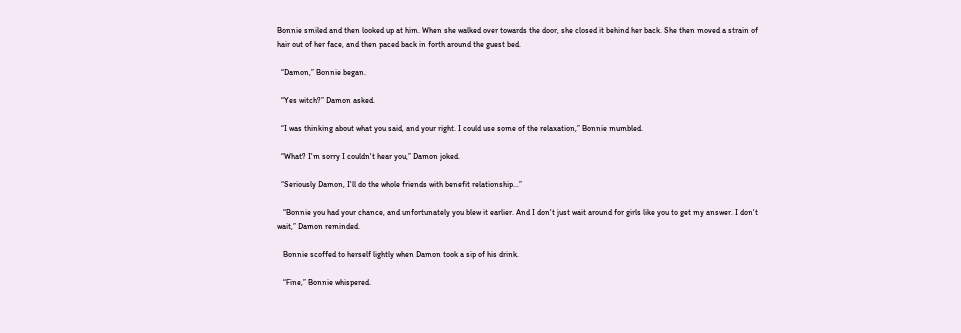Bonnie smiled and then looked up at him. When she walked over towards the door, she closed it behind her back. She then moved a strain of hair out of her face, and then paced back in forth around the guest bed.

  “Damon,” Bonnie began.

  “Yes witch?” Damon asked.

  “I was thinking about what you said, and your right. I could use some of the relaxation,” Bonnie mumbled.

  “What? I'm sorry I couldn't hear you,” Damon joked.

  “Seriously Damon, I'll do the whole friends with benefit relationship...”

   “Bonnie you had your chance, and unfortunately you blew it earlier. And I don't just wait around for girls like you to get my answer. I don't wait,” Damon reminded.

   Bonnie scoffed to herself lightly when Damon took a sip of his drink.

   “Fine,” Bonnie whispered.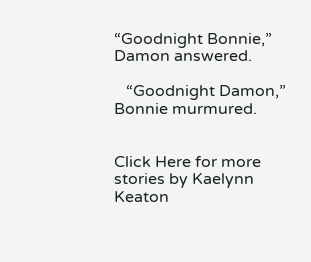“Goodnight Bonnie,” Damon answered.

   “Goodnight Damon,” Bonnie murmured.


Click Here for more stories by Kaelynn Keaton